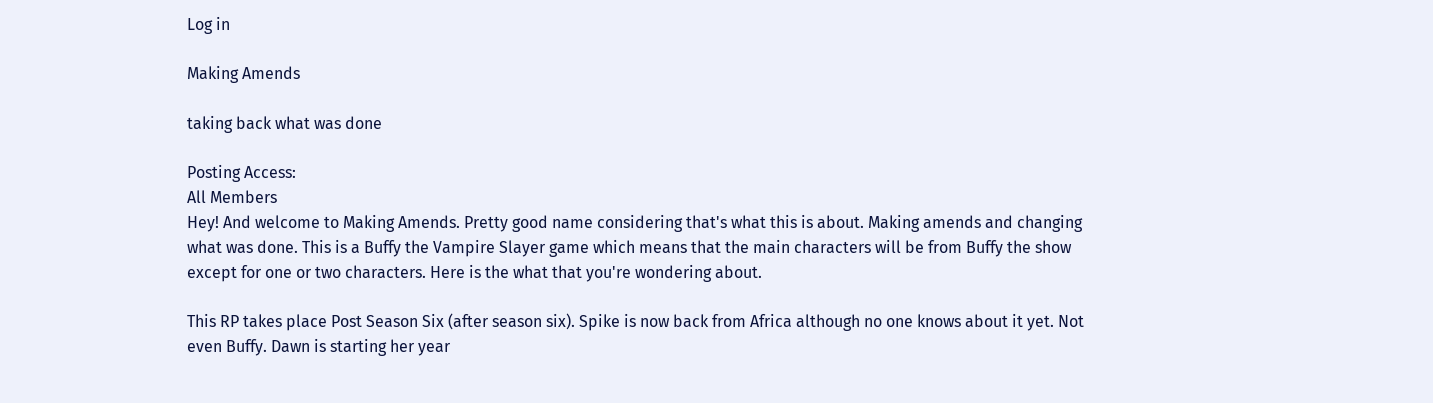Log in

Making Amends

taking back what was done

Posting Access:
All Members
Hey! And welcome to Making Amends. Pretty good name considering that's what this is about. Making amends and changing what was done. This is a Buffy the Vampire Slayer game which means that the main characters will be from Buffy the show except for one or two characters. Here is the what that you're wondering about.

This RP takes place Post Season Six (after season six). Spike is now back from Africa although no one knows about it yet. Not even Buffy. Dawn is starting her year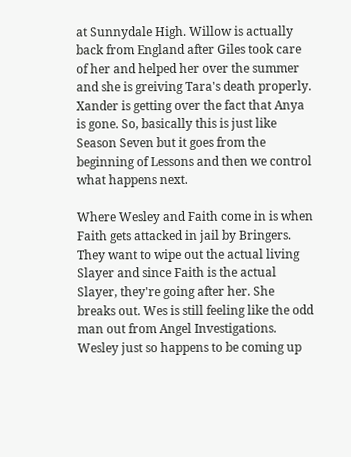at Sunnydale High. Willow is actually back from England after Giles took care of her and helped her over the summer and she is greiving Tara's death properly. Xander is getting over the fact that Anya is gone. So, basically this is just like Season Seven but it goes from the beginning of Lessons and then we control what happens next.

Where Wesley and Faith come in is when Faith gets attacked in jail by Bringers. They want to wipe out the actual living Slayer and since Faith is the actual Slayer, they're going after her. She breaks out. Wes is still feeling like the odd man out from Angel Investigations. Wesley just so happens to be coming up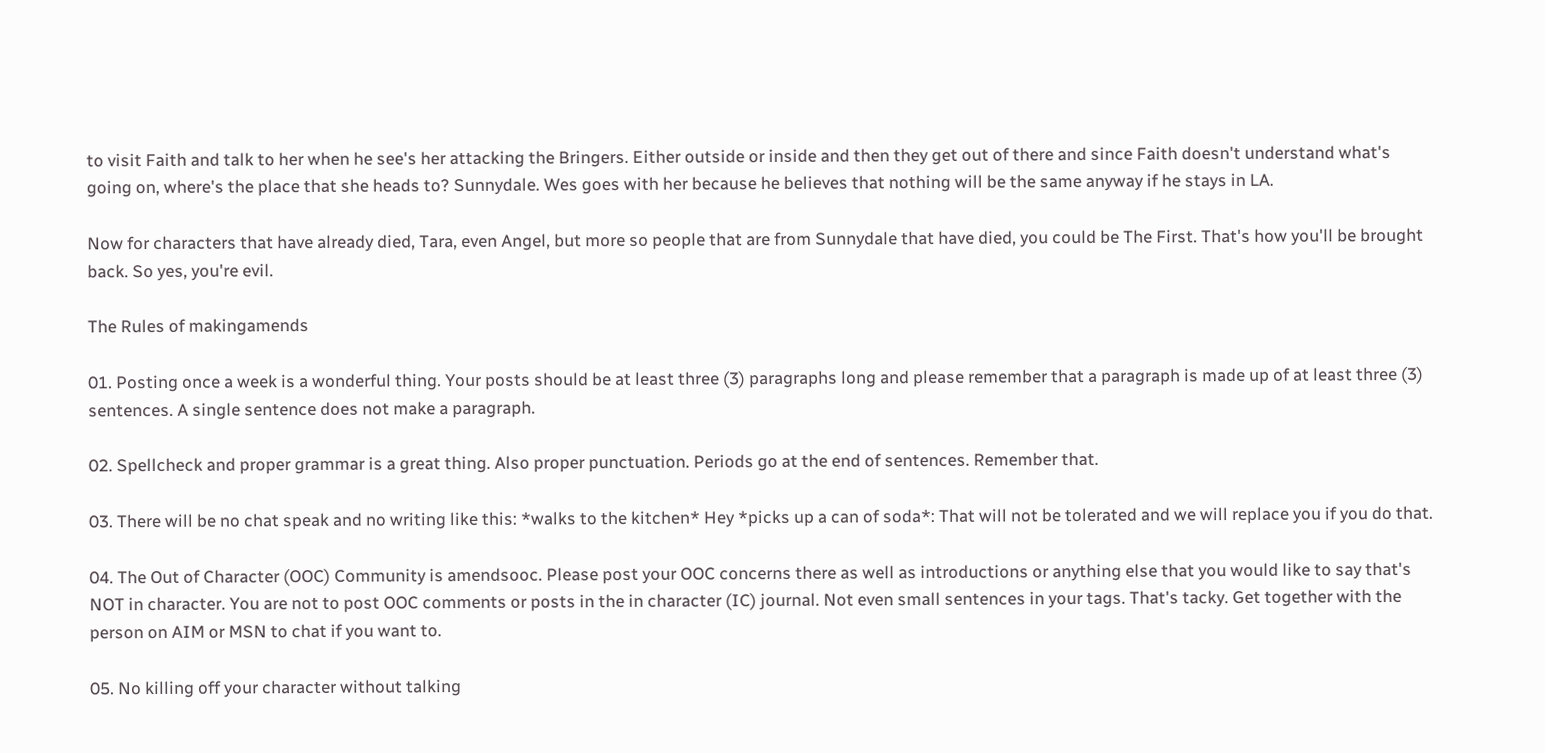to visit Faith and talk to her when he see's her attacking the Bringers. Either outside or inside and then they get out of there and since Faith doesn't understand what's going on, where's the place that she heads to? Sunnydale. Wes goes with her because he believes that nothing will be the same anyway if he stays in LA.

Now for characters that have already died, Tara, even Angel, but more so people that are from Sunnydale that have died, you could be The First. That's how you'll be brought back. So yes, you're evil.

The Rules of makingamends

01. Posting once a week is a wonderful thing. Your posts should be at least three (3) paragraphs long and please remember that a paragraph is made up of at least three (3) sentences. A single sentence does not make a paragraph.

02. Spellcheck and proper grammar is a great thing. Also proper punctuation. Periods go at the end of sentences. Remember that.

03. There will be no chat speak and no writing like this: *walks to the kitchen* Hey *picks up a can of soda*: That will not be tolerated and we will replace you if you do that.

04. The Out of Character (OOC) Community is amendsooc. Please post your OOC concerns there as well as introductions or anything else that you would like to say that's NOT in character. You are not to post OOC comments or posts in the in character (IC) journal. Not even small sentences in your tags. That's tacky. Get together with the person on AIM or MSN to chat if you want to.

05. No killing off your character without talking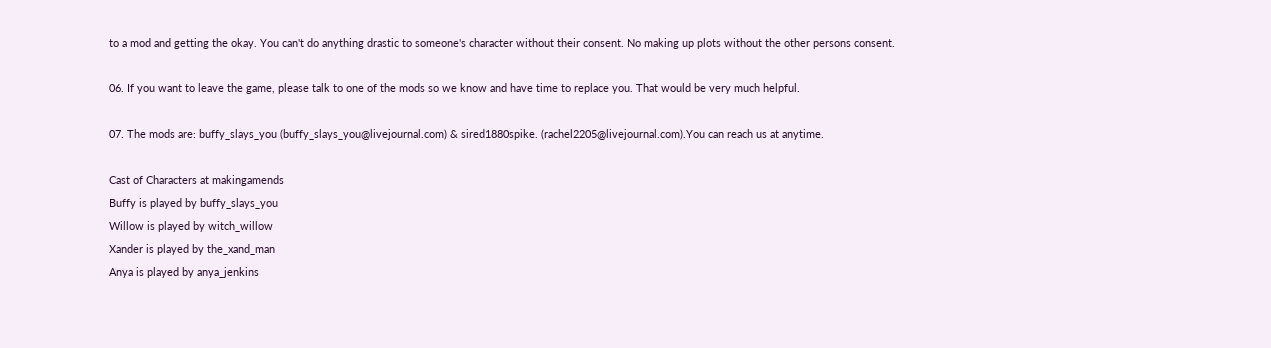to a mod and getting the okay. You can't do anything drastic to someone's character without their consent. No making up plots without the other persons consent.

06. If you want to leave the game, please talk to one of the mods so we know and have time to replace you. That would be very much helpful.

07. The mods are: buffy_slays_you (buffy_slays_you@livejournal.com) & sired1880spike. (rachel2205@livejournal.com).You can reach us at anytime.

Cast of Characters at makingamends
Buffy is played by buffy_slays_you
Willow is played by witch_willow
Xander is played by the_xand_man
Anya is played by anya_jenkins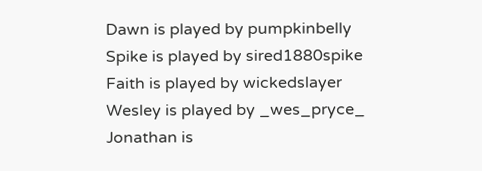Dawn is played by pumpkinbelly
Spike is played by sired1880spike
Faith is played by wickedslayer
Wesley is played by _wes_pryce_
Jonathan is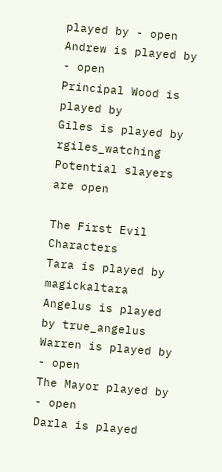played by - open
Andrew is played by - open
Principal Wood is played by
Giles is played by rgiles_watching
Potential slayers are open

The First Evil Characters
Tara is played by magickaltara
Angelus is played by true_angelus
Warren is played by - open
The Mayor played by - open
Darla is played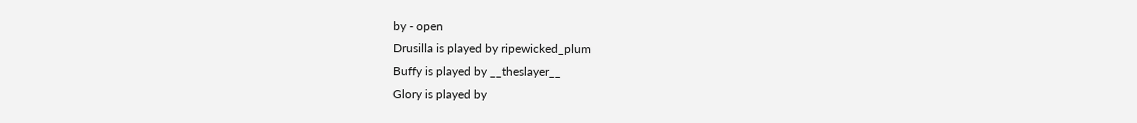by - open
Drusilla is played by ripewicked_plum
Buffy is played by __theslayer__
Glory is played by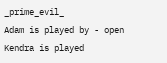_prime_evil_
Adam is played by - open
Kendra is played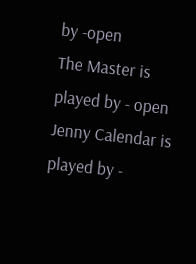by -open
The Master is played by - open
Jenny Calendar is played by -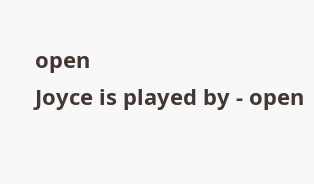open
Joyce is played by - open